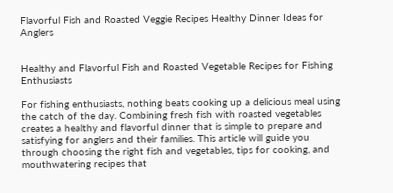Flavorful Fish and Roasted Veggie Recipes Healthy Dinner Ideas for Anglers


Healthy and Flavorful Fish and Roasted Vegetable Recipes for Fishing Enthusiasts

For fishing enthusiasts, nothing beats cooking up a delicious meal using the catch of the day. Combining fresh fish with roasted vegetables creates a healthy and flavorful dinner that is simple to prepare and satisfying for anglers and their families. This article will guide you through choosing the right fish and vegetables, tips for cooking, and mouthwatering recipes that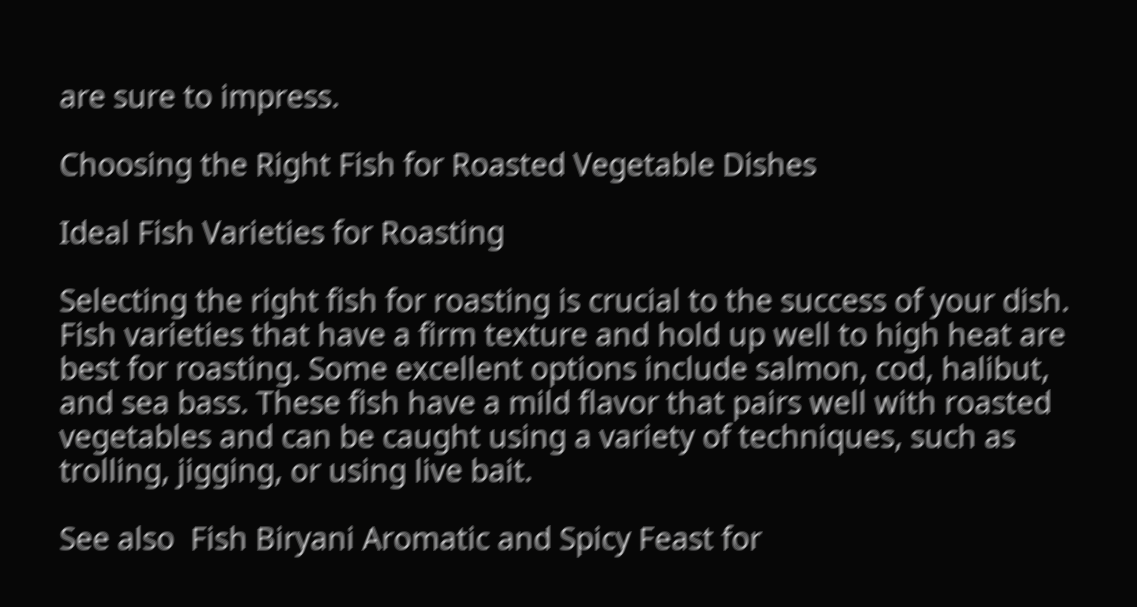are sure to impress.

Choosing the Right Fish for Roasted Vegetable Dishes

Ideal Fish Varieties for Roasting

Selecting the right fish for roasting is crucial to the success of your dish. Fish varieties that have a firm texture and hold up well to high heat are best for roasting. Some excellent options include salmon, cod, halibut, and sea bass. These fish have a mild flavor that pairs well with roasted vegetables and can be caught using a variety of techniques, such as trolling, jigging, or using live bait.

See also  Fish Biryani Aromatic and Spicy Feast for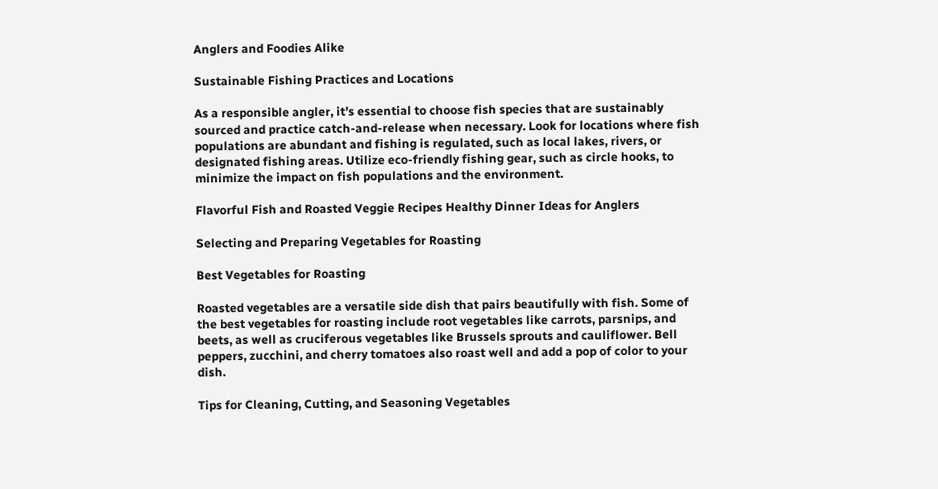Anglers and Foodies Alike

Sustainable Fishing Practices and Locations

As a responsible angler, it’s essential to choose fish species that are sustainably sourced and practice catch-and-release when necessary. Look for locations where fish populations are abundant and fishing is regulated, such as local lakes, rivers, or designated fishing areas. Utilize eco-friendly fishing gear, such as circle hooks, to minimize the impact on fish populations and the environment.

Flavorful Fish and Roasted Veggie Recipes Healthy Dinner Ideas for Anglers

Selecting and Preparing Vegetables for Roasting

Best Vegetables for Roasting

Roasted vegetables are a versatile side dish that pairs beautifully with fish. Some of the best vegetables for roasting include root vegetables like carrots, parsnips, and beets, as well as cruciferous vegetables like Brussels sprouts and cauliflower. Bell peppers, zucchini, and cherry tomatoes also roast well and add a pop of color to your dish.

Tips for Cleaning, Cutting, and Seasoning Vegetables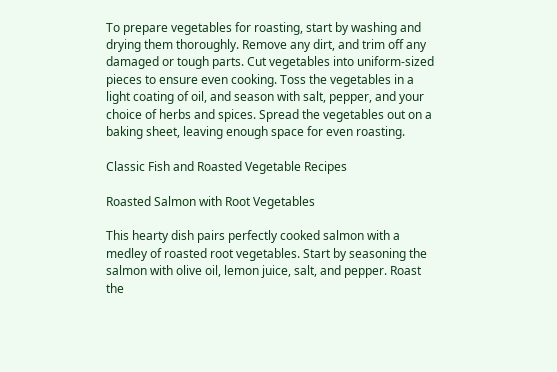To prepare vegetables for roasting, start by washing and drying them thoroughly. Remove any dirt, and trim off any damaged or tough parts. Cut vegetables into uniform-sized pieces to ensure even cooking. Toss the vegetables in a light coating of oil, and season with salt, pepper, and your choice of herbs and spices. Spread the vegetables out on a baking sheet, leaving enough space for even roasting.

Classic Fish and Roasted Vegetable Recipes

Roasted Salmon with Root Vegetables

This hearty dish pairs perfectly cooked salmon with a medley of roasted root vegetables. Start by seasoning the salmon with olive oil, lemon juice, salt, and pepper. Roast the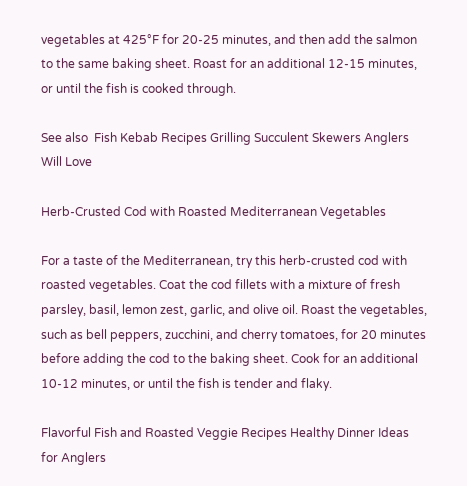vegetables at 425°F for 20-25 minutes, and then add the salmon to the same baking sheet. Roast for an additional 12-15 minutes, or until the fish is cooked through.

See also  Fish Kebab Recipes Grilling Succulent Skewers Anglers Will Love

Herb-Crusted Cod with Roasted Mediterranean Vegetables

For a taste of the Mediterranean, try this herb-crusted cod with roasted vegetables. Coat the cod fillets with a mixture of fresh parsley, basil, lemon zest, garlic, and olive oil. Roast the vegetables, such as bell peppers, zucchini, and cherry tomatoes, for 20 minutes before adding the cod to the baking sheet. Cook for an additional 10-12 minutes, or until the fish is tender and flaky.

Flavorful Fish and Roasted Veggie Recipes Healthy Dinner Ideas for Anglers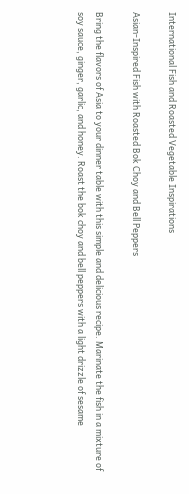International Fish and Roasted Vegetable Inspirations

Asian-Inspired Fish with Roasted Bok Choy and Bell Peppers

Bring the flavors of Asia to your dinner table with this simple and delicious recipe. Marinate the fish in a mixture of soy sauce, ginger, garlic, and honey. Roast the bok choy and bell peppers with a light drizzle of sesame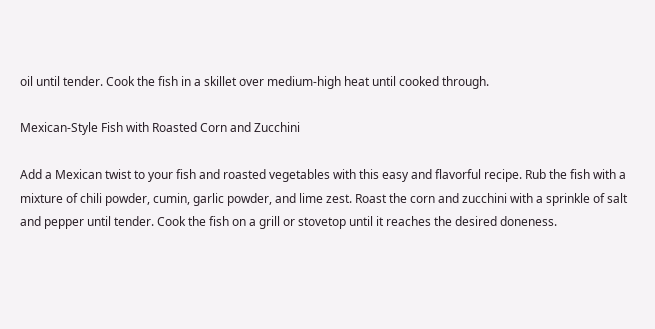oil until tender. Cook the fish in a skillet over medium-high heat until cooked through.

Mexican-Style Fish with Roasted Corn and Zucchini

Add a Mexican twist to your fish and roasted vegetables with this easy and flavorful recipe. Rub the fish with a mixture of chili powder, cumin, garlic powder, and lime zest. Roast the corn and zucchini with a sprinkle of salt and pepper until tender. Cook the fish on a grill or stovetop until it reaches the desired doneness.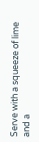Serve with a squeeze of lime and a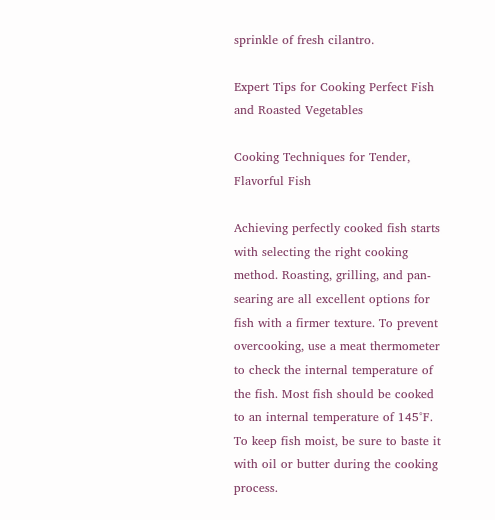sprinkle of fresh cilantro.

Expert Tips for Cooking Perfect Fish and Roasted Vegetables

Cooking Techniques for Tender, Flavorful Fish

Achieving perfectly cooked fish starts with selecting the right cooking method. Roasting, grilling, and pan-searing are all excellent options for fish with a firmer texture. To prevent overcooking, use a meat thermometer to check the internal temperature of the fish. Most fish should be cooked to an internal temperature of 145°F. To keep fish moist, be sure to baste it with oil or butter during the cooking process.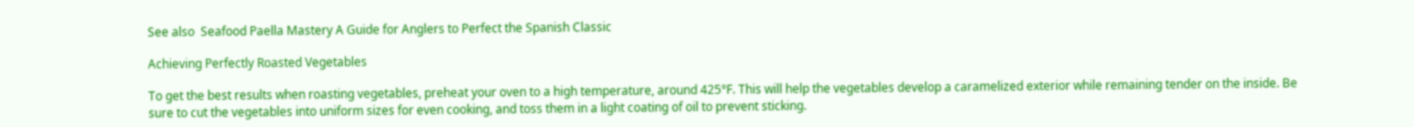See also  Seafood Paella Mastery A Guide for Anglers to Perfect the Spanish Classic

Achieving Perfectly Roasted Vegetables

To get the best results when roasting vegetables, preheat your oven to a high temperature, around 425°F. This will help the vegetables develop a caramelized exterior while remaining tender on the inside. Be sure to cut the vegetables into uniform sizes for even cooking, and toss them in a light coating of oil to prevent sticking.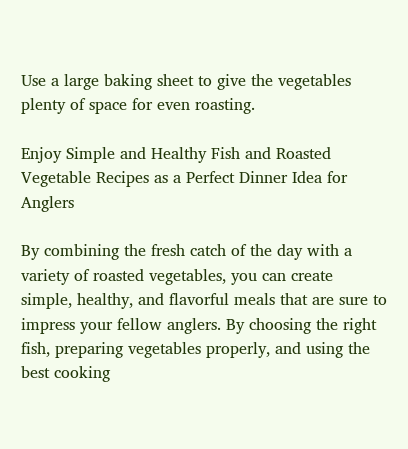Use a large baking sheet to give the vegetables plenty of space for even roasting.

Enjoy Simple and Healthy Fish and Roasted Vegetable Recipes as a Perfect Dinner Idea for Anglers

By combining the fresh catch of the day with a variety of roasted vegetables, you can create simple, healthy, and flavorful meals that are sure to impress your fellow anglers. By choosing the right fish, preparing vegetables properly, and using the best cooking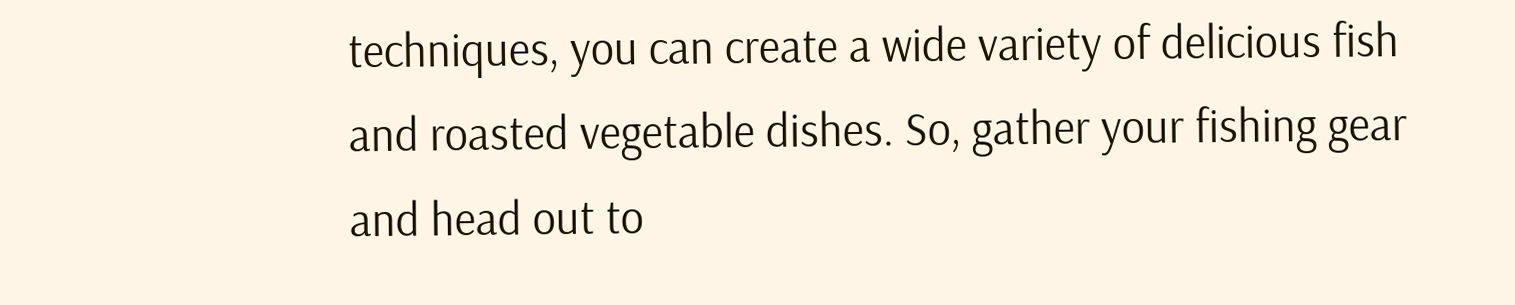techniques, you can create a wide variety of delicious fish and roasted vegetable dishes. So, gather your fishing gear and head out to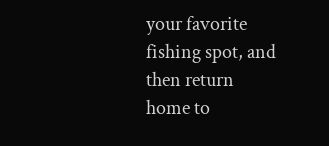your favorite fishing spot, and then return home to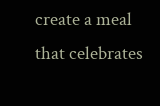create a meal that celebrates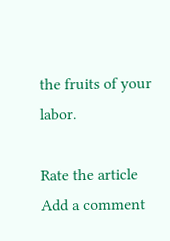the fruits of your labor.

Rate the article
Add a comment